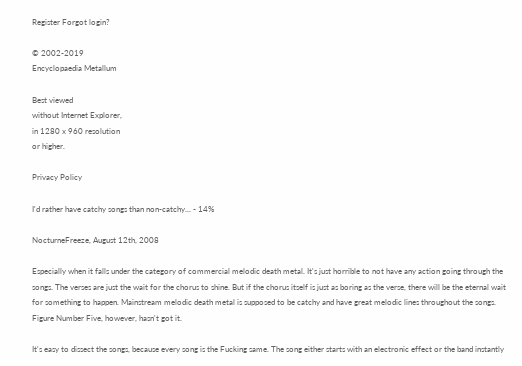Register Forgot login?

© 2002-2019
Encyclopaedia Metallum

Best viewed
without Internet Explorer,
in 1280 x 960 resolution
or higher.

Privacy Policy

I'd rather have catchy songs than non-catchy... - 14%

NocturneFreeze, August 12th, 2008

Especially when it falls under the category of commercial melodic death metal. It's just horrible to not have any action going through the songs. The verses are just the wait for the chorus to shine. But if the chorus itself is just as boring as the verse, there will be the eternal wait for something to happen. Mainstream melodic death metal is supposed to be catchy and have great melodic lines throughout the songs. Figure Number Five, however, hasn't got it.

It's easy to dissect the songs, because every song is the Fucking same. The song either starts with an electronic effect or the band instantly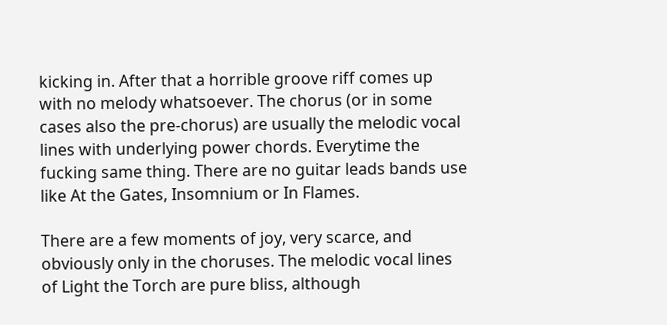kicking in. After that a horrible groove riff comes up with no melody whatsoever. The chorus (or in some cases also the pre-chorus) are usually the melodic vocal lines with underlying power chords. Everytime the fucking same thing. There are no guitar leads bands use like At the Gates, Insomnium or In Flames.

There are a few moments of joy, very scarce, and obviously only in the choruses. The melodic vocal lines of Light the Torch are pure bliss, although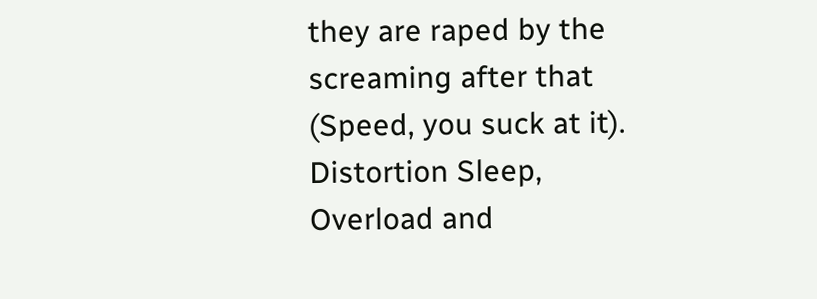they are raped by the screaming after that (Speed, you suck at it). Distortion Sleep, Overload and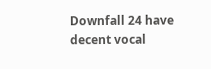Downfall 24 have decent vocal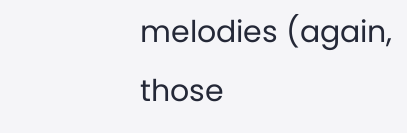melodies (again, those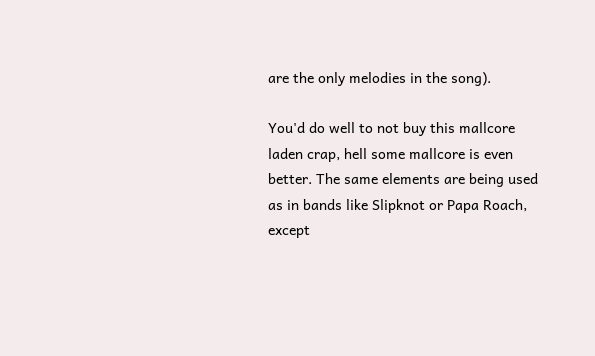are the only melodies in the song).

You'd do well to not buy this mallcore laden crap, hell some mallcore is even better. The same elements are being used as in bands like Slipknot or Papa Roach, except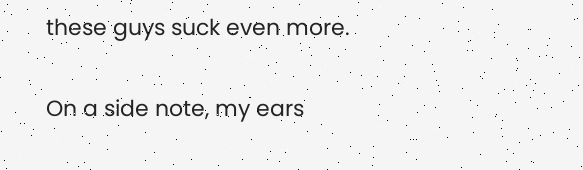these guys suck even more.

On a side note, my ears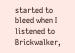started to bleed when I listened to Brickwalker,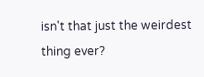isn't that just the weirdest thing ever?